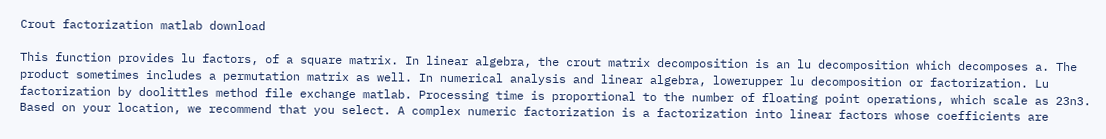Crout factorization matlab download

This function provides lu factors, of a square matrix. In linear algebra, the crout matrix decomposition is an lu decomposition which decomposes a. The product sometimes includes a permutation matrix as well. In numerical analysis and linear algebra, lowerupper lu decomposition or factorization. Lu factorization by doolittles method file exchange matlab. Processing time is proportional to the number of floating point operations, which scale as 23n3. Based on your location, we recommend that you select. A complex numeric factorization is a factorization into linear factors whose coefficients are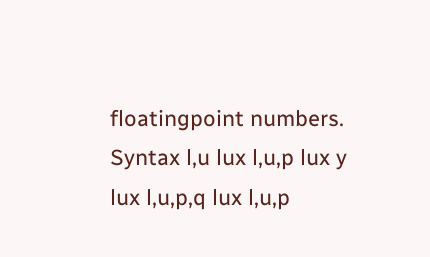floatingpoint numbers. Syntax l,u lux l,u,p lux y lux l,u,p,q lux l,u,p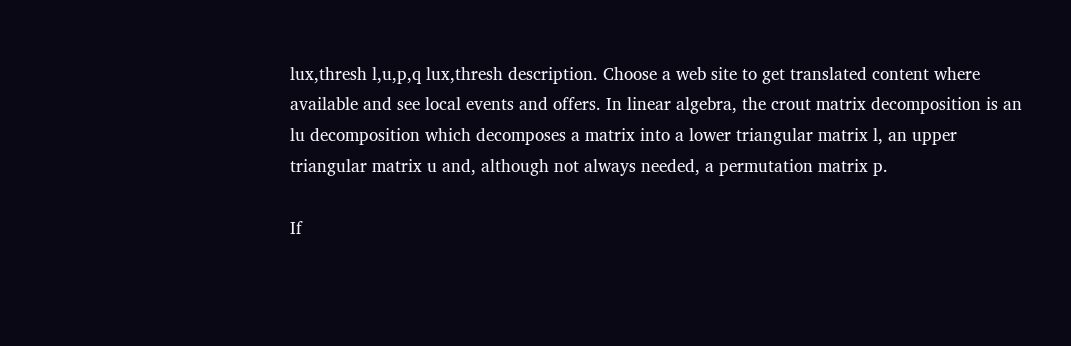lux,thresh l,u,p,q lux,thresh description. Choose a web site to get translated content where available and see local events and offers. In linear algebra, the crout matrix decomposition is an lu decomposition which decomposes a matrix into a lower triangular matrix l, an upper triangular matrix u and, although not always needed, a permutation matrix p.

If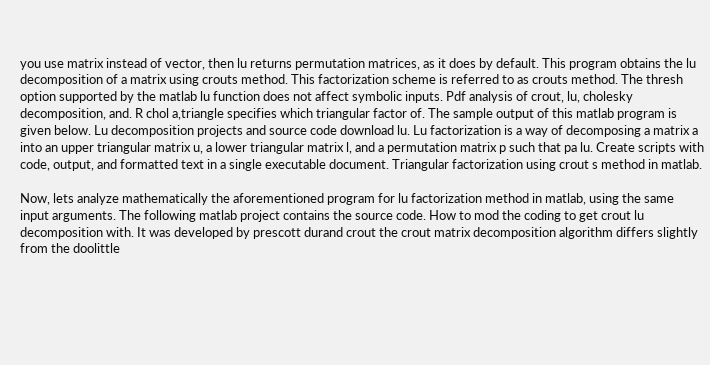you use matrix instead of vector, then lu returns permutation matrices, as it does by default. This program obtains the lu decomposition of a matrix using crouts method. This factorization scheme is referred to as crouts method. The thresh option supported by the matlab lu function does not affect symbolic inputs. Pdf analysis of crout, lu, cholesky decomposition, and. R chol a,triangle specifies which triangular factor of. The sample output of this matlab program is given below. Lu decomposition projects and source code download lu. Lu factorization is a way of decomposing a matrix a into an upper triangular matrix u, a lower triangular matrix l, and a permutation matrix p such that pa lu. Create scripts with code, output, and formatted text in a single executable document. Triangular factorization using crout s method in matlab.

Now, lets analyze mathematically the aforementioned program for lu factorization method in matlab, using the same input arguments. The following matlab project contains the source code. How to mod the coding to get crout lu decomposition with. It was developed by prescott durand crout the crout matrix decomposition algorithm differs slightly from the doolittle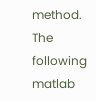method. The following matlab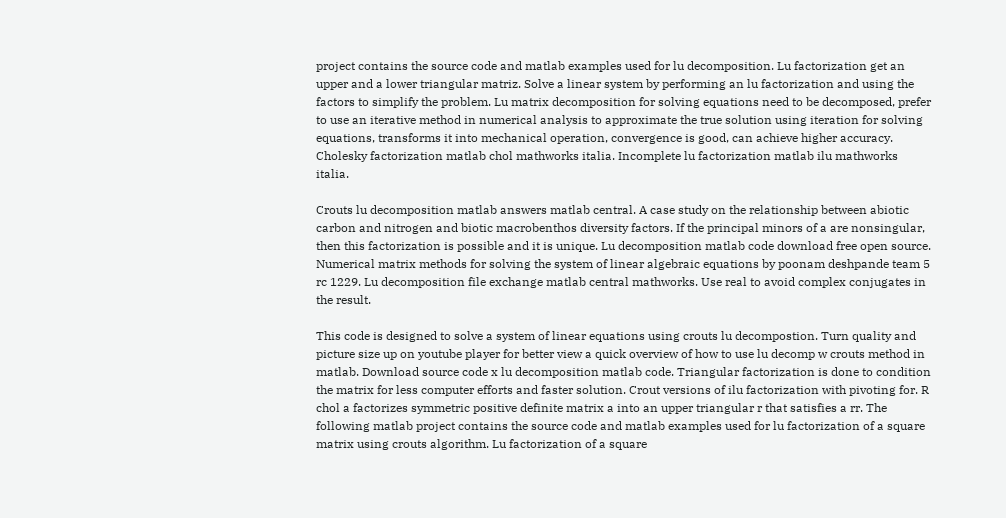project contains the source code and matlab examples used for lu decomposition. Lu factorization get an upper and a lower triangular matriz. Solve a linear system by performing an lu factorization and using the factors to simplify the problem. Lu matrix decomposition for solving equations need to be decomposed, prefer to use an iterative method in numerical analysis to approximate the true solution using iteration for solving equations, transforms it into mechanical operation, convergence is good, can achieve higher accuracy. Cholesky factorization matlab chol mathworks italia. Incomplete lu factorization matlab ilu mathworks italia.

Crouts lu decomposition matlab answers matlab central. A case study on the relationship between abiotic carbon and nitrogen and biotic macrobenthos diversity factors. If the principal minors of a are nonsingular, then this factorization is possible and it is unique. Lu decomposition matlab code download free open source. Numerical matrix methods for solving the system of linear algebraic equations by poonam deshpande team 5 rc 1229. Lu decomposition file exchange matlab central mathworks. Use real to avoid complex conjugates in the result.

This code is designed to solve a system of linear equations using crouts lu decompostion. Turn quality and picture size up on youtube player for better view a quick overview of how to use lu decomp w crouts method in matlab. Download source code x lu decomposition matlab code. Triangular factorization is done to condition the matrix for less computer efforts and faster solution. Crout versions of ilu factorization with pivoting for. R chol a factorizes symmetric positive definite matrix a into an upper triangular r that satisfies a rr. The following matlab project contains the source code and matlab examples used for lu factorization of a square matrix using crouts algorithm. Lu factorization of a square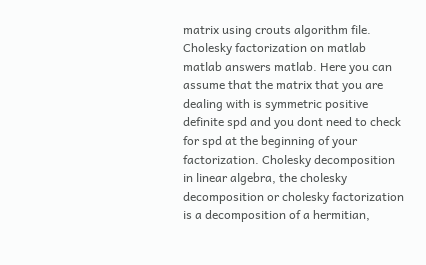matrix using crouts algorithm file. Cholesky factorization on matlab matlab answers matlab. Here you can assume that the matrix that you are dealing with is symmetric positive definite spd and you dont need to check for spd at the beginning of your factorization. Cholesky decomposition in linear algebra, the cholesky decomposition or cholesky factorization is a decomposition of a hermitian,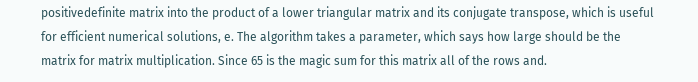positivedefinite matrix into the product of a lower triangular matrix and its conjugate transpose, which is useful for efficient numerical solutions, e. The algorithm takes a parameter, which says how large should be the matrix for matrix multiplication. Since 65 is the magic sum for this matrix all of the rows and.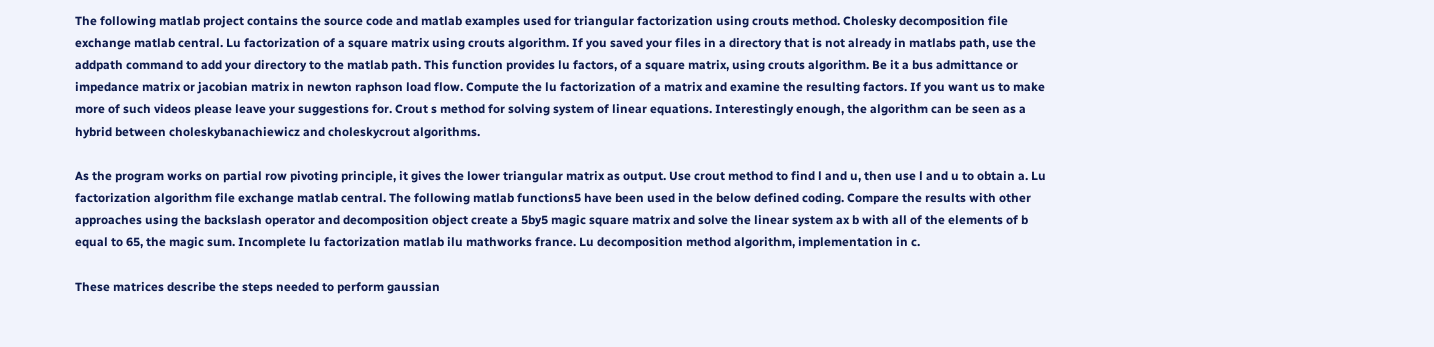The following matlab project contains the source code and matlab examples used for triangular factorization using crouts method. Cholesky decomposition file exchange matlab central. Lu factorization of a square matrix using crouts algorithm. If you saved your files in a directory that is not already in matlabs path, use the addpath command to add your directory to the matlab path. This function provides lu factors, of a square matrix, using crouts algorithm. Be it a bus admittance or impedance matrix or jacobian matrix in newton raphson load flow. Compute the lu factorization of a matrix and examine the resulting factors. If you want us to make more of such videos please leave your suggestions for. Crout s method for solving system of linear equations. Interestingly enough, the algorithm can be seen as a hybrid between choleskybanachiewicz and choleskycrout algorithms.

As the program works on partial row pivoting principle, it gives the lower triangular matrix as output. Use crout method to find l and u, then use l and u to obtain a. Lu factorization algorithm file exchange matlab central. The following matlab functions5 have been used in the below defined coding. Compare the results with other approaches using the backslash operator and decomposition object create a 5by5 magic square matrix and solve the linear system ax b with all of the elements of b equal to 65, the magic sum. Incomplete lu factorization matlab ilu mathworks france. Lu decomposition method algorithm, implementation in c.

These matrices describe the steps needed to perform gaussian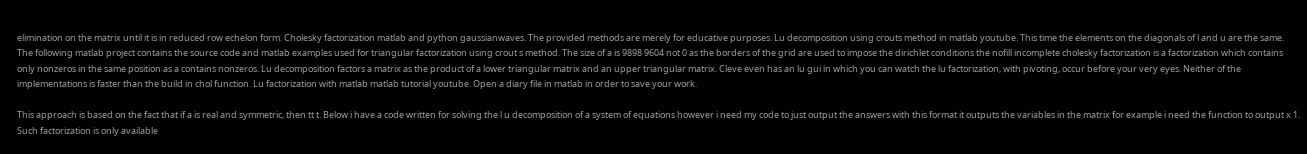elimination on the matrix until it is in reduced row echelon form. Cholesky factorization matlab and python gaussianwaves. The provided methods are merely for educative purposes. Lu decomposition using crouts method in matlab youtube. This time the elements on the diagonals of l and u are the same. The following matlab project contains the source code and matlab examples used for triangular factorization using crout s method. The size of a is 9898 9604 not 0 as the borders of the grid are used to impose the dirichlet conditions the nofill incomplete cholesky factorization is a factorization which contains only nonzeros in the same position as a contains nonzeros. Lu decomposition factors a matrix as the product of a lower triangular matrix and an upper triangular matrix. Cleve even has an lu gui in which you can watch the lu factorization, with pivoting, occur before your very eyes. Neither of the implementations is faster than the build in chol function. Lu factorization with matlab matlab tutorial youtube. Open a diary file in matlab in order to save your work.

This approach is based on the fact that if a is real and symmetric, then tt t. Below i have a code written for solving the l u decomposition of a system of equations however i need my code to just output the answers with this format it outputs the variables in the matrix for example i need the function to output x 1. Such factorization is only available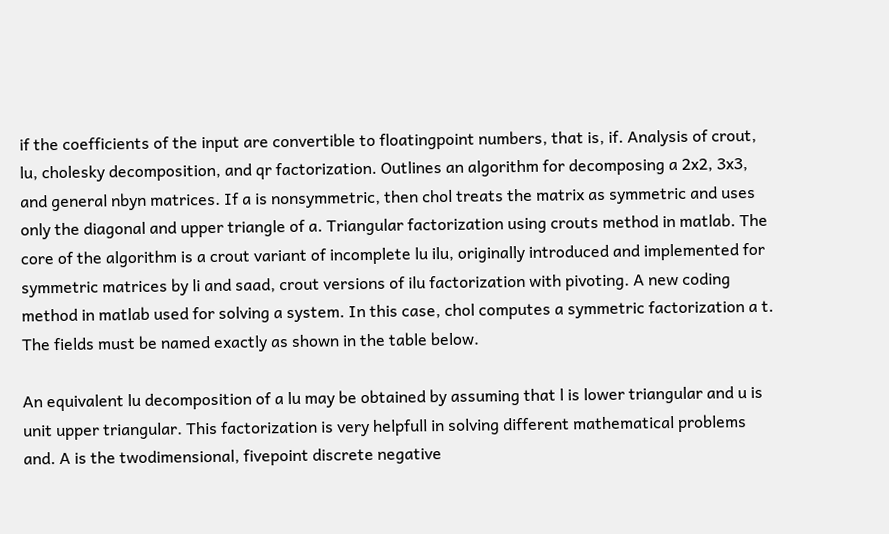if the coefficients of the input are convertible to floatingpoint numbers, that is, if. Analysis of crout, lu, cholesky decomposition, and qr factorization. Outlines an algorithm for decomposing a 2x2, 3x3, and general nbyn matrices. If a is nonsymmetric, then chol treats the matrix as symmetric and uses only the diagonal and upper triangle of a. Triangular factorization using crouts method in matlab. The core of the algorithm is a crout variant of incomplete lu ilu, originally introduced and implemented for symmetric matrices by li and saad, crout versions of ilu factorization with pivoting. A new coding method in matlab used for solving a system. In this case, chol computes a symmetric factorization a t. The fields must be named exactly as shown in the table below.

An equivalent lu decomposition of a lu may be obtained by assuming that l is lower triangular and u is unit upper triangular. This factorization is very helpfull in solving different mathematical problems and. A is the twodimensional, fivepoint discrete negative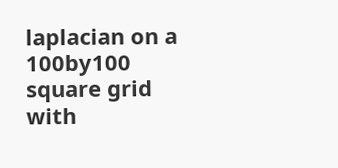laplacian on a 100by100 square grid with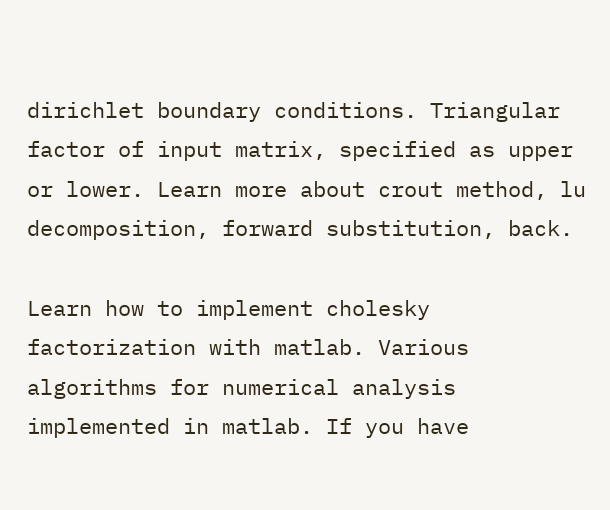dirichlet boundary conditions. Triangular factor of input matrix, specified as upper or lower. Learn more about crout method, lu decomposition, forward substitution, back.

Learn how to implement cholesky factorization with matlab. Various algorithms for numerical analysis implemented in matlab. If you have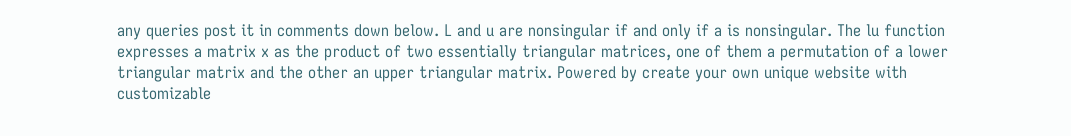any queries post it in comments down below. L and u are nonsingular if and only if a is nonsingular. The lu function expresses a matrix x as the product of two essentially triangular matrices, one of them a permutation of a lower triangular matrix and the other an upper triangular matrix. Powered by create your own unique website with customizable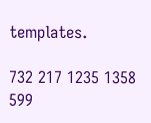templates.

732 217 1235 1358 599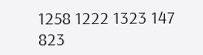1258 1222 1323 147 823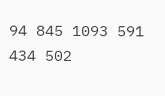94 845 1093 591 434 502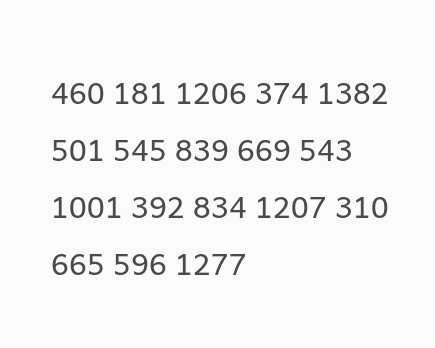460 181 1206 374 1382 501 545 839 669 543 1001 392 834 1207 310 665 596 1277